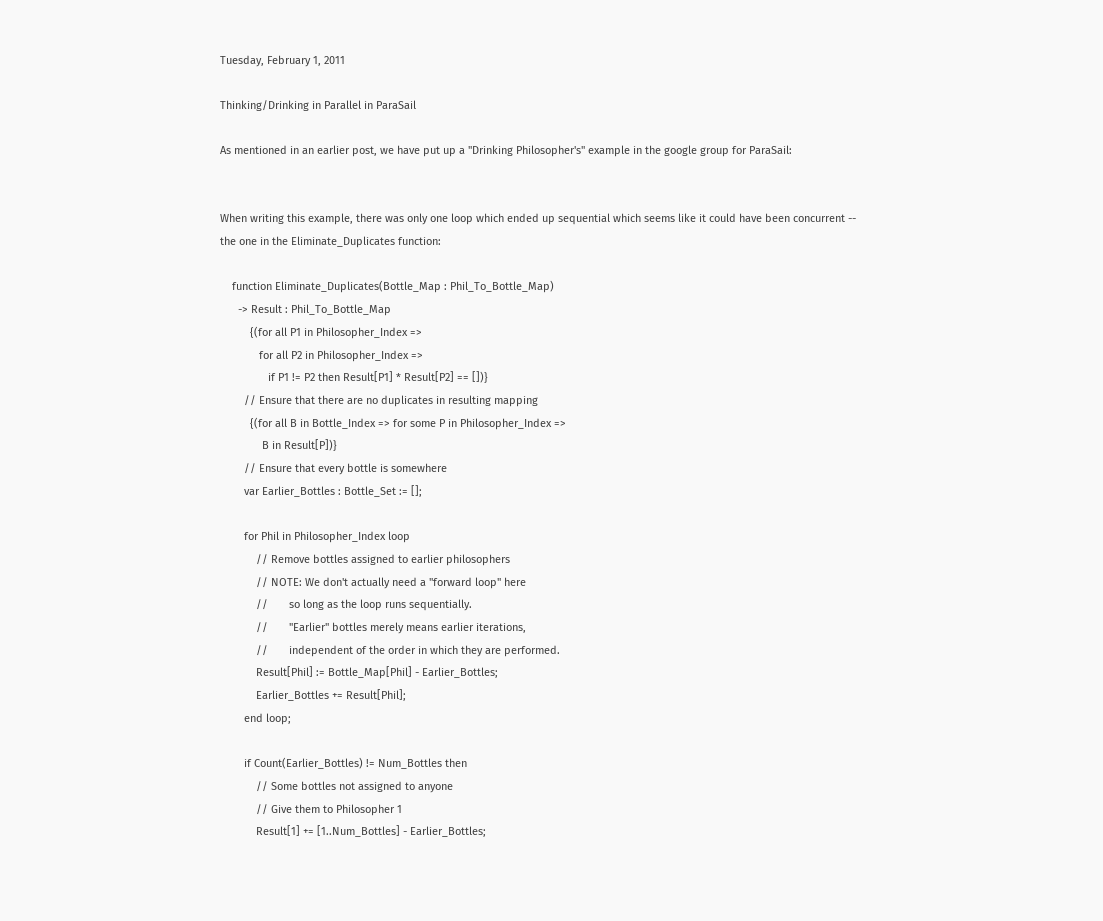Tuesday, February 1, 2011

Thinking/Drinking in Parallel in ParaSail

As mentioned in an earlier post, we have put up a "Drinking Philosopher's" example in the google group for ParaSail:


When writing this example, there was only one loop which ended up sequential which seems like it could have been concurrent -- the one in the Eliminate_Duplicates function:

    function Eliminate_Duplicates(Bottle_Map : Phil_To_Bottle_Map)
      -> Result : Phil_To_Bottle_Map
          {(for all P1 in Philosopher_Index =>
             for all P2 in Philosopher_Index =>
                if P1 != P2 then Result[P1] * Result[P2] == [])}
        // Ensure that there are no duplicates in resulting mapping
          {(for all B in Bottle_Index => for some P in Philosopher_Index =>
              B in Result[P])}
        // Ensure that every bottle is somewhere
        var Earlier_Bottles : Bottle_Set := [];

        for Phil in Philosopher_Index loop
            // Remove bottles assigned to earlier philosophers
            // NOTE: We don't actually need a "forward loop" here
            //       so long as the loop runs sequentially.
            //       "Earlier" bottles merely means earlier iterations,
            //       independent of the order in which they are performed.
            Result[Phil] := Bottle_Map[Phil] - Earlier_Bottles;
            Earlier_Bottles += Result[Phil];
        end loop;

        if Count(Earlier_Bottles) != Num_Bottles then
            // Some bottles not assigned to anyone
            // Give them to Philosopher 1
            Result[1] += [1..Num_Bottles] - Earlier_Bottles;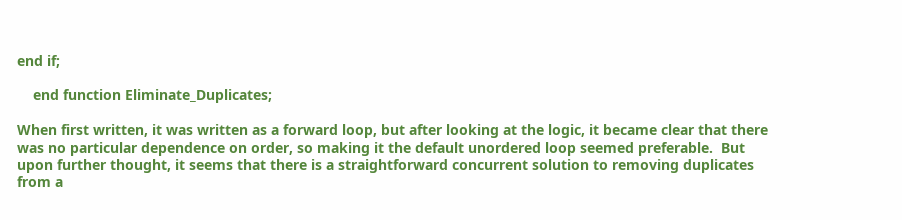end if;

    end function Eliminate_Duplicates;

When first written, it was written as a forward loop, but after looking at the logic, it became clear that there was no particular dependence on order, so making it the default unordered loop seemed preferable.  But upon further thought, it seems that there is a straightforward concurrent solution to removing duplicates from a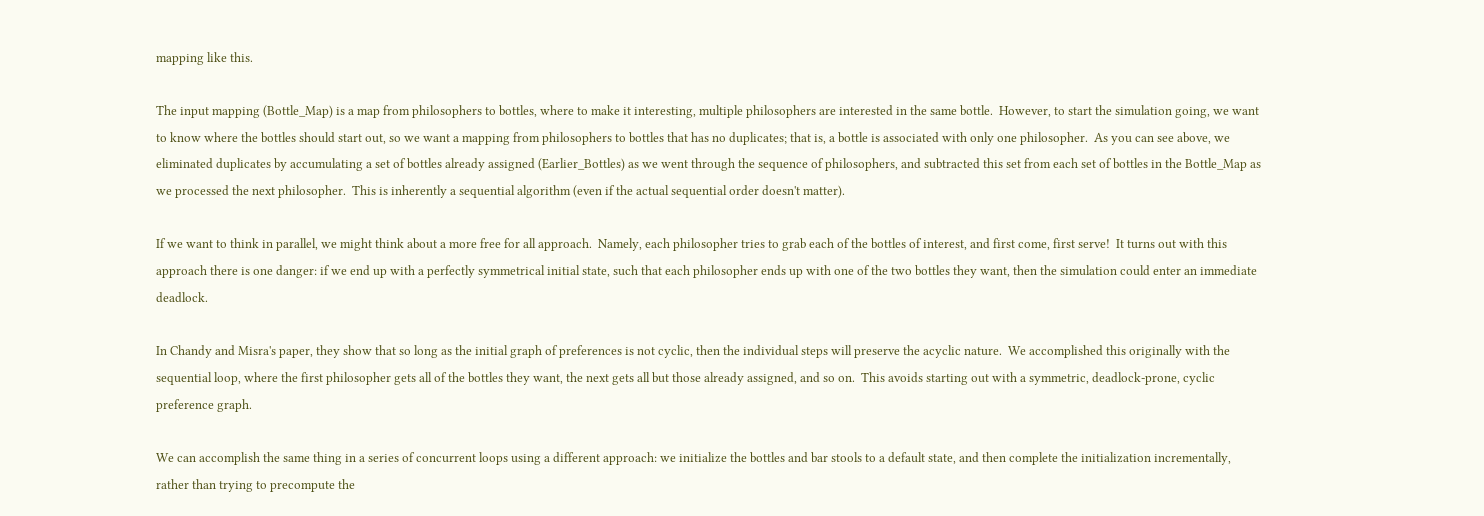mapping like this.

The input mapping (Bottle_Map) is a map from philosophers to bottles, where to make it interesting, multiple philosophers are interested in the same bottle.  However, to start the simulation going, we want to know where the bottles should start out, so we want a mapping from philosophers to bottles that has no duplicates; that is, a bottle is associated with only one philosopher.  As you can see above, we eliminated duplicates by accumulating a set of bottles already assigned (Earlier_Bottles) as we went through the sequence of philosophers, and subtracted this set from each set of bottles in the Bottle_Map as we processed the next philosopher.  This is inherently a sequential algorithm (even if the actual sequential order doesn't matter).

If we want to think in parallel, we might think about a more free for all approach.  Namely, each philosopher tries to grab each of the bottles of interest, and first come, first serve!  It turns out with this approach there is one danger: if we end up with a perfectly symmetrical initial state, such that each philosopher ends up with one of the two bottles they want, then the simulation could enter an immediate deadlock.

In Chandy and Misra's paper, they show that so long as the initial graph of preferences is not cyclic, then the individual steps will preserve the acyclic nature.  We accomplished this originally with the sequential loop, where the first philosopher gets all of the bottles they want, the next gets all but those already assigned, and so on.  This avoids starting out with a symmetric, deadlock-prone, cyclic preference graph.

We can accomplish the same thing in a series of concurrent loops using a different approach: we initialize the bottles and bar stools to a default state, and then complete the initialization incrementally, rather than trying to precompute the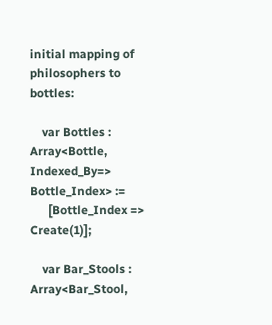initial mapping of philosophers to bottles:

    var Bottles : Array<Bottle, Indexed_By=> Bottle_Index> :=
      [Bottle_Index => Create(1)];

    var Bar_Stools : Array<Bar_Stool,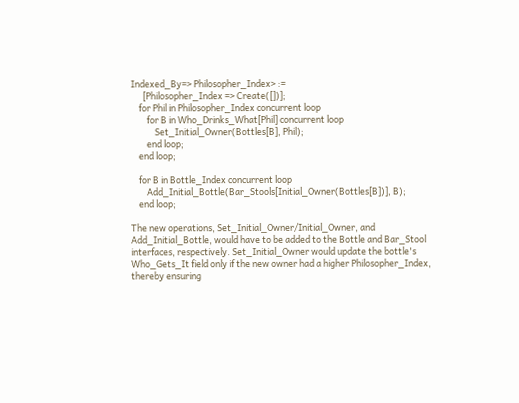Indexed_By=> Philosopher_Index> :=
      [Philosopher_Index => Create([])];
    for Phil in Philosopher_Index concurrent loop
        for B in Who_Drinks_What[Phil] concurrent loop
            Set_Initial_Owner(Bottles[B], Phil);
        end loop;
    end loop;

    for B in Bottle_Index concurrent loop
        Add_Initial_Bottle(Bar_Stools[Initial_Owner(Bottles[B])], B);
    end loop;

The new operations, Set_Initial_Owner/Initial_Owner, and Add_Initial_Bottle, would have to be added to the Bottle and Bar_Stool interfaces, respectively. Set_Initial_Owner would update the bottle's Who_Gets_It field only if the new owner had a higher Philosopher_Index, thereby ensuring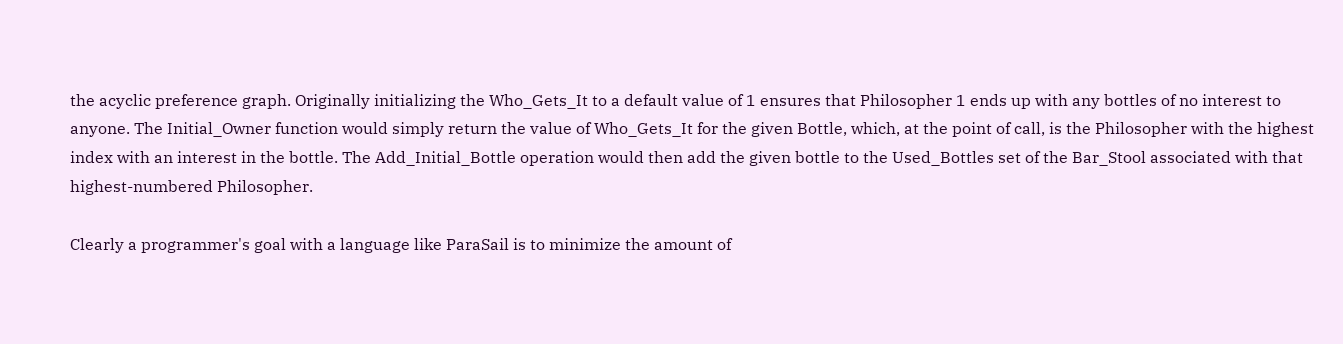the acyclic preference graph. Originally initializing the Who_Gets_It to a default value of 1 ensures that Philosopher 1 ends up with any bottles of no interest to anyone. The Initial_Owner function would simply return the value of Who_Gets_It for the given Bottle, which, at the point of call, is the Philosopher with the highest index with an interest in the bottle. The Add_Initial_Bottle operation would then add the given bottle to the Used_Bottles set of the Bar_Stool associated with that highest-numbered Philosopher.

Clearly a programmer's goal with a language like ParaSail is to minimize the amount of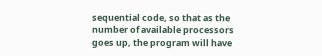sequential code, so that as the number of available processors goes up, the program will have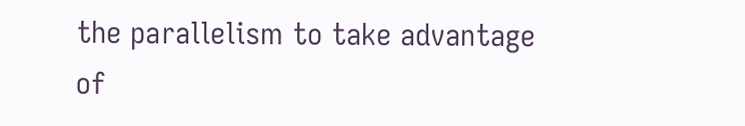the parallelism to take advantage of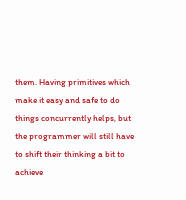them. Having primitives which make it easy and safe to do things concurrently helps, but the programmer will still have to shift their thinking a bit to achieve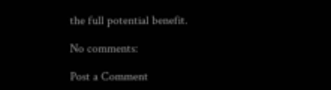the full potential benefit.

No comments:

Post a Comment